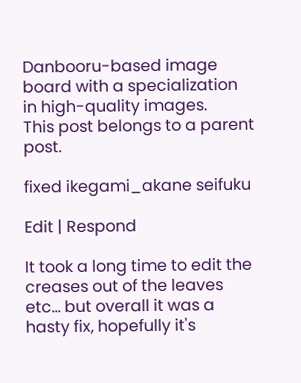Danbooru-based image board with a specialization in high-quality images.
This post belongs to a parent post.

fixed ikegami_akane seifuku

Edit | Respond

It took a long time to edit the creases out of the leaves etc... but overall it was a hasty fix, hopefully it's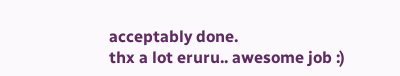acceptably done.
thx a lot eruru.. awesome job :)